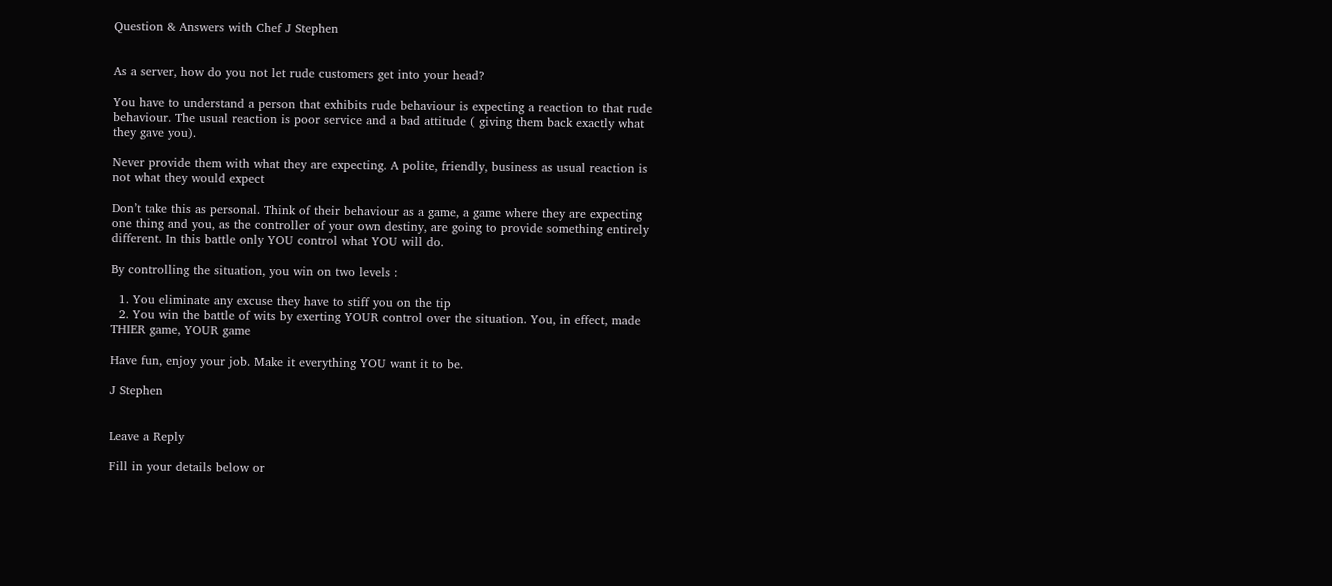Question & Answers with Chef J Stephen


As a server, how do you not let rude customers get into your head?

You have to understand a person that exhibits rude behaviour is expecting a reaction to that rude behaviour. The usual reaction is poor service and a bad attitude ( giving them back exactly what they gave you).

Never provide them with what they are expecting. A polite, friendly, business as usual reaction is not what they would expect

Don’t take this as personal. Think of their behaviour as a game, a game where they are expecting one thing and you, as the controller of your own destiny, are going to provide something entirely different. In this battle only YOU control what YOU will do.

By controlling the situation, you win on two levels :

  1. You eliminate any excuse they have to stiff you on the tip
  2. You win the battle of wits by exerting YOUR control over the situation. You, in effect, made THIER game, YOUR game

Have fun, enjoy your job. Make it everything YOU want it to be.

J Stephen


Leave a Reply

Fill in your details below or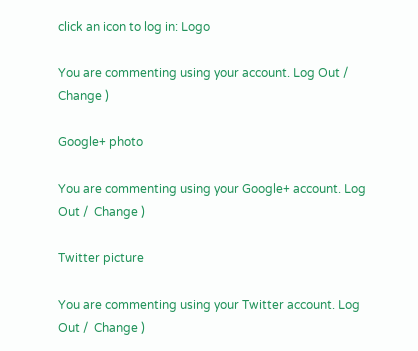click an icon to log in: Logo

You are commenting using your account. Log Out /  Change )

Google+ photo

You are commenting using your Google+ account. Log Out /  Change )

Twitter picture

You are commenting using your Twitter account. Log Out /  Change )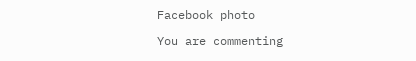Facebook photo

You are commenting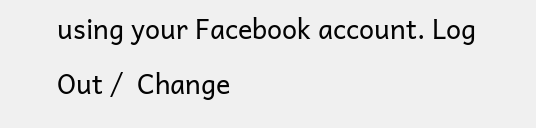using your Facebook account. Log Out /  Change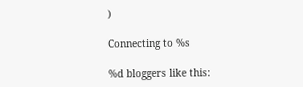)

Connecting to %s

%d bloggers like this: